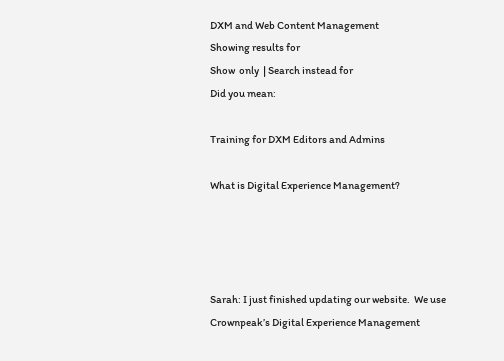DXM and Web Content Management
Showing results for
Show  only  | Search instead for
Did you mean:

Training for DXM Editors and Admins

What is Digital Experience Management?




Sarah: I just finished updating our website.  We use Crownpeak’s Digital Experience Management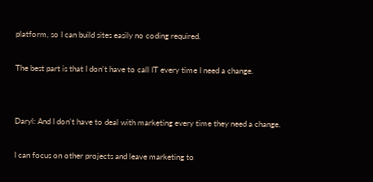platform, so I can build sites easily no coding required.

The best part is that I don’t have to call IT every time I need a change.


Daryl: And I don’t have to deal with marketing every time they need a change.

I can focus on other projects and leave marketing to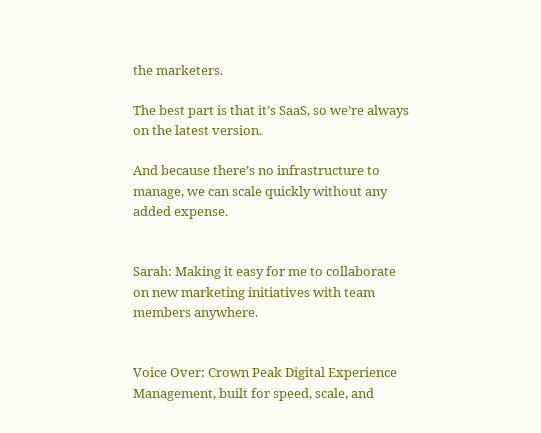the marketers.

The best part is that it’s SaaS, so we’re always on the latest version.

And because there’s no infrastructure to manage, we can scale quickly without any added expense.


Sarah: Making it easy for me to collaborate on new marketing initiatives with team members anywhere.


Voice Over: Crown Peak Digital Experience Management, built for speed, scale, and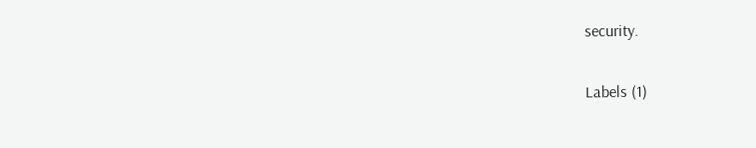security.

Labels (1)